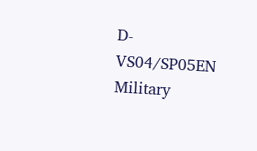D-VS04/SP05EN Military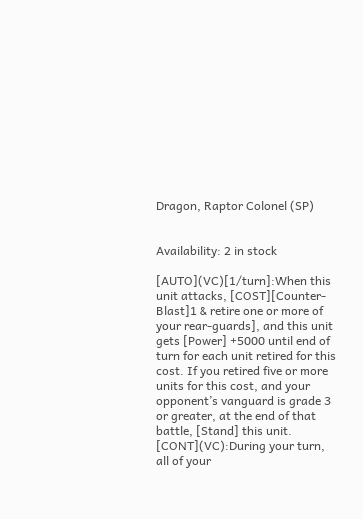Dragon, Raptor Colonel (SP)


Availability: 2 in stock

[AUTO](VC)[1/turn]:When this unit attacks, [COST][Counter-Blast]1 & retire one or more of your rear-guards], and this unit gets [Power] +5000 until end of turn for each unit retired for this cost. If you retired five or more units for this cost, and your opponent’s vanguard is grade 3 or greater, at the end of that battle, [Stand] this unit.
[CONT](VC):During your turn, all of your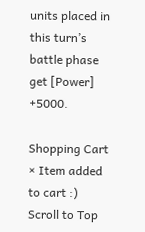units placed in this turn’s battle phase get [Power] +5000.

Shopping Cart
× Item added to cart :)
Scroll to Top